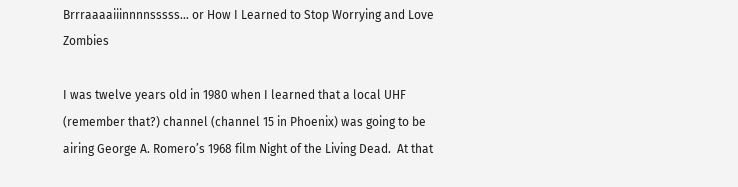Brrraaaaiiinnnnsssss… or How I Learned to Stop Worrying and Love Zombies

I was twelve years old in 1980 when I learned that a local UHF (remember that?) channel (channel 15 in Phoenix) was going to be airing George A. Romero’s 1968 film Night of the Living Dead.  At that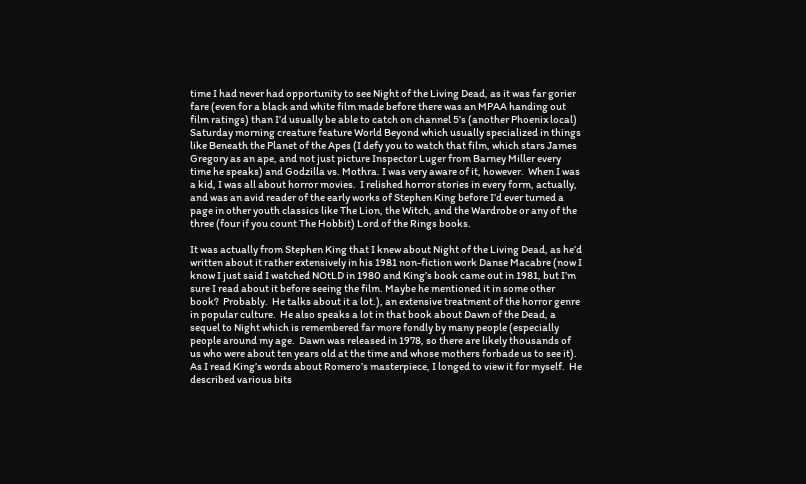time I had never had opportunity to see Night of the Living Dead, as it was far gorier fare (even for a black and white film made before there was an MPAA handing out film ratings) than I’d usually be able to catch on channel 5’s (another Phoenix local) Saturday morning creature feature World Beyond which usually specialized in things like Beneath the Planet of the Apes (I defy you to watch that film, which stars James Gregory as an ape, and not just picture Inspector Luger from Barney Miller every time he speaks) and Godzilla vs. Mothra. I was very aware of it, however.  When I was a kid, I was all about horror movies.  I relished horror stories in every form, actually, and was an avid reader of the early works of Stephen King before I’d ever turned a page in other youth classics like The Lion, the Witch, and the Wardrobe or any of the three (four if you count The Hobbit) Lord of the Rings books.

It was actually from Stephen King that I knew about Night of the Living Dead, as he’d written about it rather extensively in his 1981 non-fiction work Danse Macabre (now I know I just said I watched NOtLD in 1980 and King’s book came out in 1981, but I’m sure I read about it before seeing the film. Maybe he mentioned it in some other book?  Probably.  He talks about it a lot.), an extensive treatment of the horror genre in popular culture.  He also speaks a lot in that book about Dawn of the Dead, a sequel to Night which is remembered far more fondly by many people (especially people around my age.  Dawn was released in 1978, so there are likely thousands of us who were about ten years old at the time and whose mothers forbade us to see it).  As I read King’s words about Romero’s masterpiece, I longed to view it for myself.  He described various bits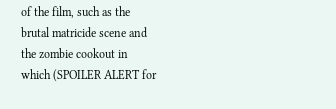of the film, such as the brutal matricide scene and the zombie cookout in which (SPOILER ALERT for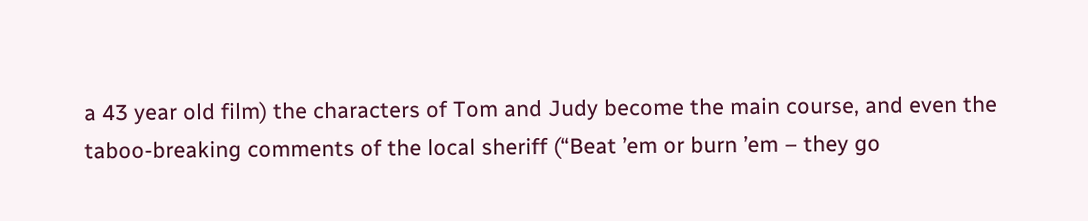a 43 year old film) the characters of Tom and Judy become the main course, and even the taboo-breaking comments of the local sheriff (“Beat ’em or burn ’em – they go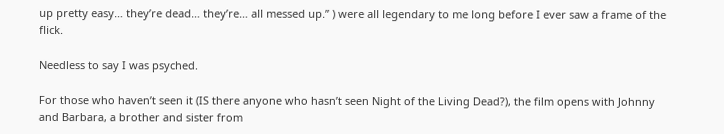up pretty easy… they’re dead… they’re… all messed up.” ) were all legendary to me long before I ever saw a frame of the flick.

Needless to say I was psyched.

For those who haven’t seen it (IS there anyone who hasn’t seen Night of the Living Dead?), the film opens with Johnny and Barbara, a brother and sister from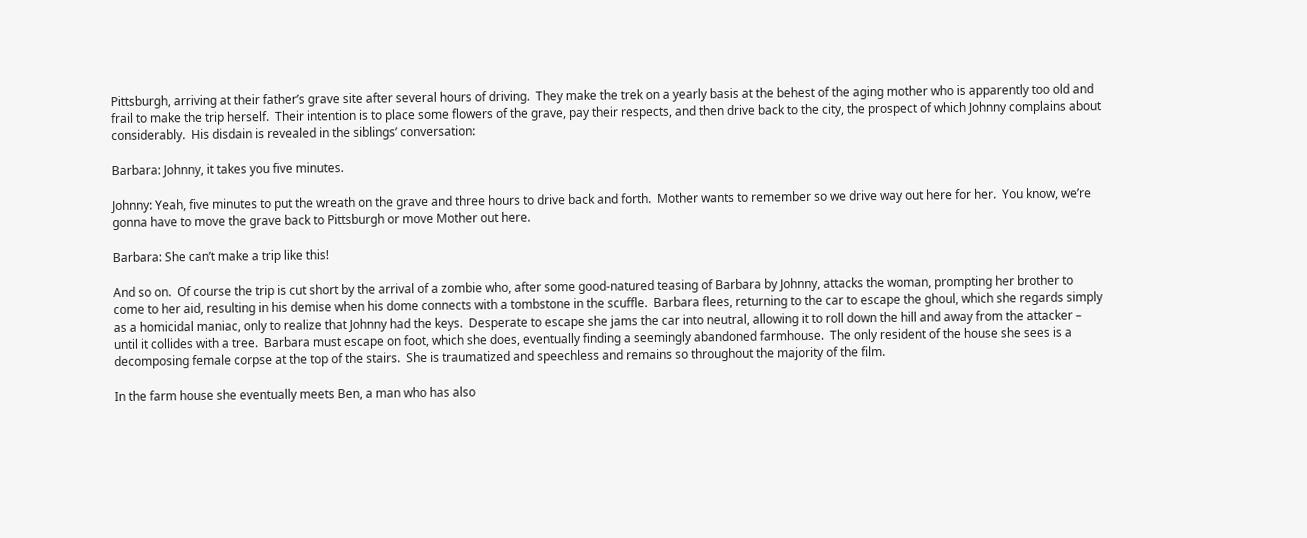Pittsburgh, arriving at their father’s grave site after several hours of driving.  They make the trek on a yearly basis at the behest of the aging mother who is apparently too old and frail to make the trip herself.  Their intention is to place some flowers of the grave, pay their respects, and then drive back to the city, the prospect of which Johnny complains about considerably.  His disdain is revealed in the siblings’ conversation:

Barbara: Johnny, it takes you five minutes.

Johnny: Yeah, five minutes to put the wreath on the grave and three hours to drive back and forth.  Mother wants to remember so we drive way out here for her.  You know, we’re gonna have to move the grave back to Pittsburgh or move Mother out here.

Barbara: She can’t make a trip like this!

And so on.  Of course the trip is cut short by the arrival of a zombie who, after some good-natured teasing of Barbara by Johnny, attacks the woman, prompting her brother to come to her aid, resulting in his demise when his dome connects with a tombstone in the scuffle.  Barbara flees, returning to the car to escape the ghoul, which she regards simply as a homicidal maniac, only to realize that Johnny had the keys.  Desperate to escape she jams the car into neutral, allowing it to roll down the hill and away from the attacker – until it collides with a tree.  Barbara must escape on foot, which she does, eventually finding a seemingly abandoned farmhouse.  The only resident of the house she sees is a decomposing female corpse at the top of the stairs.  She is traumatized and speechless and remains so throughout the majority of the film.

In the farm house she eventually meets Ben, a man who has also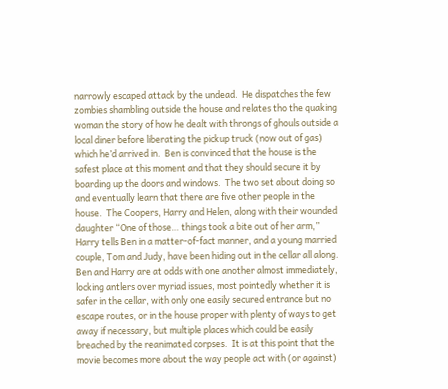narrowly escaped attack by the undead.  He dispatches the few zombies shambling outside the house and relates tho the quaking woman the story of how he dealt with throngs of ghouls outside a local diner before liberating the pickup truck (now out of gas) which he’d arrived in.  Ben is convinced that the house is the safest place at this moment and that they should secure it by boarding up the doors and windows.  The two set about doing so and eventually learn that there are five other people in the house.  The Coopers, Harry and Helen, along with their wounded daughter “One of those… things took a bite out of her arm,” Harry tells Ben in a matter-of-fact manner, and a young married couple, Tom and Judy, have been hiding out in the cellar all along.  Ben and Harry are at odds with one another almost immediately, locking antlers over myriad issues, most pointedly whether it is safer in the cellar, with only one easily secured entrance but no escape routes, or in the house proper with plenty of ways to get away if necessary, but multiple places which could be easily breached by the reanimated corpses.  It is at this point that the movie becomes more about the way people act with (or against)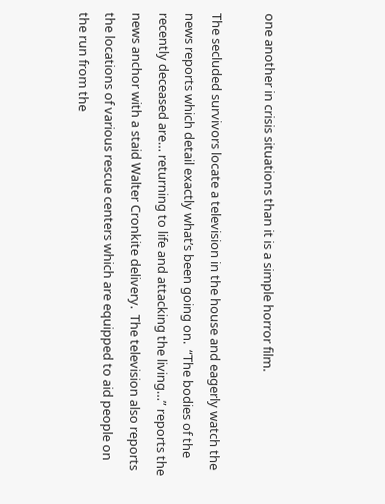one another in crisis situations than it is a simple horror film.

The secluded survivors locate a television in the house and eagerly watch the news reports which detail exactly what’s been going on.  “The bodies of the recently deceased are… returning to life and attacking the living…” reports the news anchor with a staid Walter Cronkite delivery.  The television also reports the locations of various rescue centers which are equipped to aid people on the run from the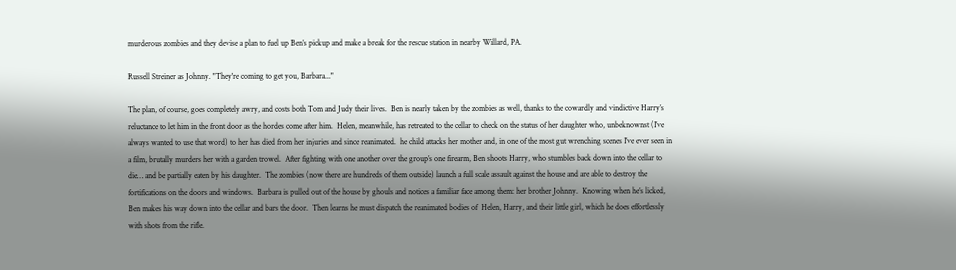murderous zombies and they devise a plan to fuel up Ben’s pickup and make a break for the rescue station in nearby Willard, PA.

Russell Streiner as Johnny. "They're coming to get you, Barbara..."

The plan, of course, goes completely awry, and costs both Tom and Judy their lives.  Ben is nearly taken by the zombies as well, thanks to the cowardly and vindictive Harry’s reluctance to let him in the front door as the hordes come after him.  Helen, meanwhile, has retreated to the cellar to check on the status of her daughter who, unbeknownst (I’ve always wanted to use that word) to her has died from her injuries and since reanimated.  he child attacks her mother and, in one of the most gut wrenching scenes I’ve ever seen in a film, brutally murders her with a garden trowel.  After fighting with one another over the group’s one firearm, Ben shoots Harry, who stumbles back down into the cellar to die… and be partially eaten by his daughter.  The zombies (now there are hundreds of them outside) launch a full scale assault against the house and are able to destroy the fortifications on the doors and windows.  Barbara is pulled out of the house by ghouls and notices a familiar face among them: her brother Johnny.  Knowing when he’s licked, Ben makes his way down into the cellar and bars the door.  Then learns he must dispatch the reanimated bodies of  Helen, Harry, and their little girl, which he does effortlessly with shots from the rifle.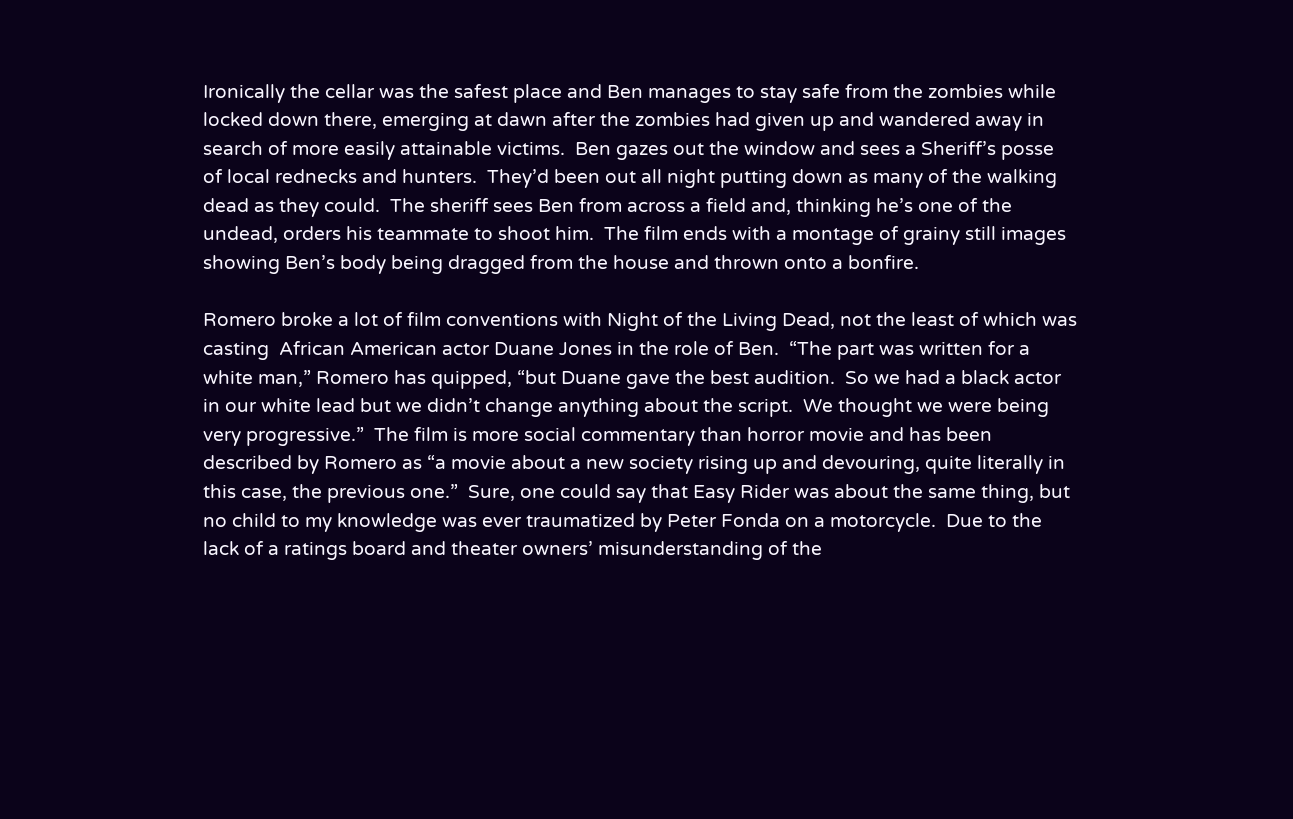Ironically the cellar was the safest place and Ben manages to stay safe from the zombies while locked down there, emerging at dawn after the zombies had given up and wandered away in search of more easily attainable victims.  Ben gazes out the window and sees a Sheriff’s posse of local rednecks and hunters.  They’d been out all night putting down as many of the walking dead as they could.  The sheriff sees Ben from across a field and, thinking he’s one of the undead, orders his teammate to shoot him.  The film ends with a montage of grainy still images showing Ben’s body being dragged from the house and thrown onto a bonfire.

Romero broke a lot of film conventions with Night of the Living Dead, not the least of which was casting  African American actor Duane Jones in the role of Ben.  “The part was written for a white man,” Romero has quipped, “but Duane gave the best audition.  So we had a black actor in our white lead but we didn’t change anything about the script.  We thought we were being very progressive.”  The film is more social commentary than horror movie and has been described by Romero as “a movie about a new society rising up and devouring, quite literally in this case, the previous one.”  Sure, one could say that Easy Rider was about the same thing, but no child to my knowledge was ever traumatized by Peter Fonda on a motorcycle.  Due to the lack of a ratings board and theater owners’ misunderstanding of the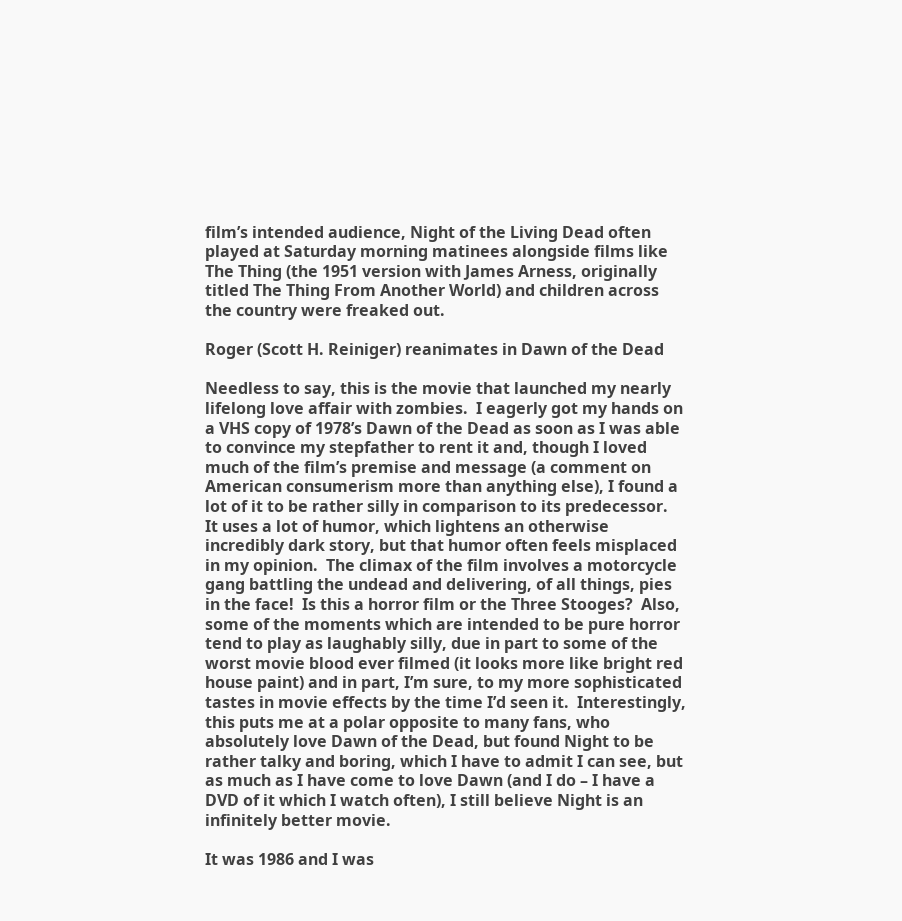film’s intended audience, Night of the Living Dead often played at Saturday morning matinees alongside films like The Thing (the 1951 version with James Arness, originally titled The Thing From Another World) and children across the country were freaked out.

Roger (Scott H. Reiniger) reanimates in Dawn of the Dead

Needless to say, this is the movie that launched my nearly lifelong love affair with zombies.  I eagerly got my hands on a VHS copy of 1978’s Dawn of the Dead as soon as I was able to convince my stepfather to rent it and, though I loved much of the film’s premise and message (a comment on American consumerism more than anything else), I found a lot of it to be rather silly in comparison to its predecessor.  It uses a lot of humor, which lightens an otherwise incredibly dark story, but that humor often feels misplaced in my opinion.  The climax of the film involves a motorcycle gang battling the undead and delivering, of all things, pies in the face!  Is this a horror film or the Three Stooges?  Also, some of the moments which are intended to be pure horror tend to play as laughably silly, due in part to some of the worst movie blood ever filmed (it looks more like bright red house paint) and in part, I’m sure, to my more sophisticated tastes in movie effects by the time I’d seen it.  Interestingly, this puts me at a polar opposite to many fans, who absolutely love Dawn of the Dead, but found Night to be rather talky and boring, which I have to admit I can see, but as much as I have come to love Dawn (and I do – I have a DVD of it which I watch often), I still believe Night is an infinitely better movie.

It was 1986 and I was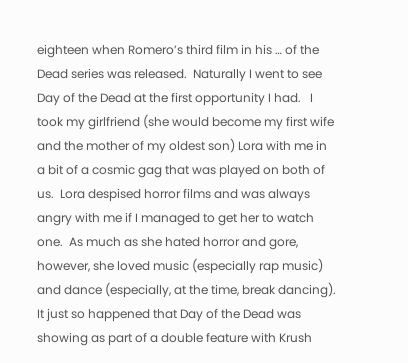eighteen when Romero’s third film in his … of the Dead series was released.  Naturally I went to see Day of the Dead at the first opportunity I had.   I took my girlfriend (she would become my first wife and the mother of my oldest son) Lora with me in a bit of a cosmic gag that was played on both of us.  Lora despised horror films and was always angry with me if I managed to get her to watch one.  As much as she hated horror and gore, however, she loved music (especially rap music) and dance (especially, at the time, break dancing).  It just so happened that Day of the Dead was showing as part of a double feature with Krush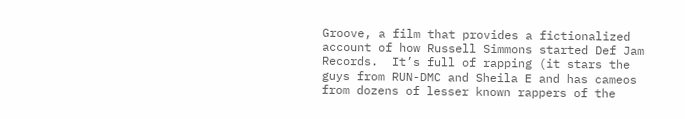Groove, a film that provides a fictionalized account of how Russell Simmons started Def Jam Records.  It’s full of rapping (it stars the guys from RUN-DMC and Sheila E and has cameos from dozens of lesser known rappers of the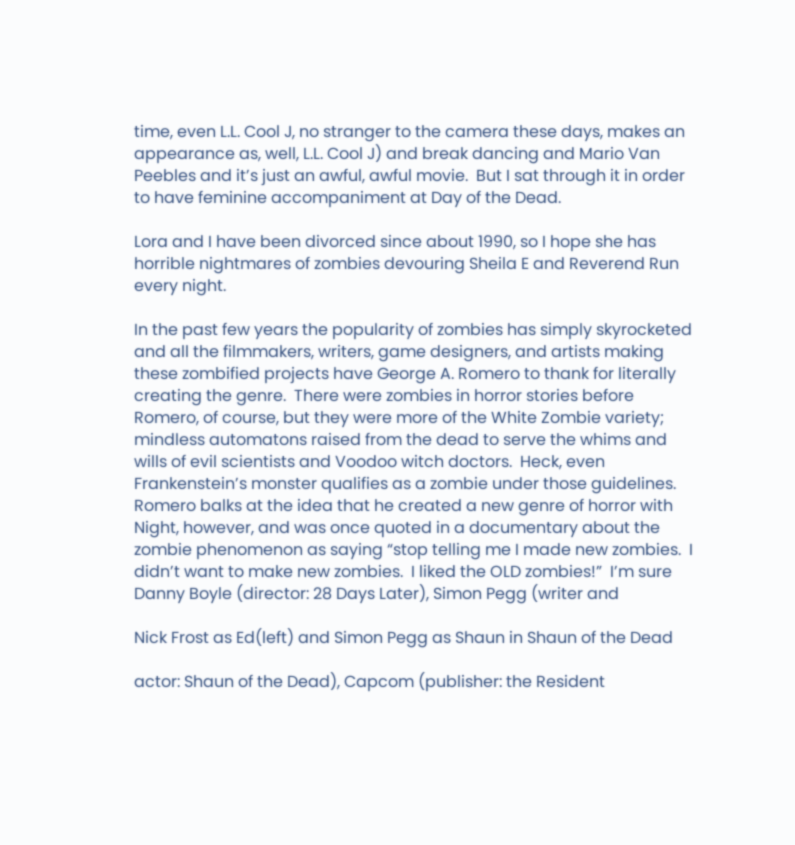time, even L.L. Cool J, no stranger to the camera these days, makes an appearance as, well, L.L. Cool J) and break dancing and Mario Van Peebles and it’s just an awful, awful movie.  But I sat through it in order to have feminine accompaniment at Day of the Dead.

Lora and I have been divorced since about 1990, so I hope she has horrible nightmares of zombies devouring Sheila E and Reverend Run every night.

In the past few years the popularity of zombies has simply skyrocketed and all the filmmakers, writers, game designers, and artists making these zombified projects have George A. Romero to thank for literally creating the genre.  There were zombies in horror stories before Romero, of course, but they were more of the White Zombie variety; mindless automatons raised from the dead to serve the whims and wills of evil scientists and Voodoo witch doctors.  Heck, even Frankenstein’s monster qualifies as a zombie under those guidelines.  Romero balks at the idea that he created a new genre of horror with Night, however, and was once quoted in a documentary about the zombie phenomenon as saying “stop telling me I made new zombies.  I didn’t want to make new zombies.  I liked the OLD zombies!”  I’m sure Danny Boyle (director: 28 Days Later), Simon Pegg (writer and

Nick Frost as Ed(left) and Simon Pegg as Shaun in Shaun of the Dead

actor: Shaun of the Dead), Capcom (publisher: the Resident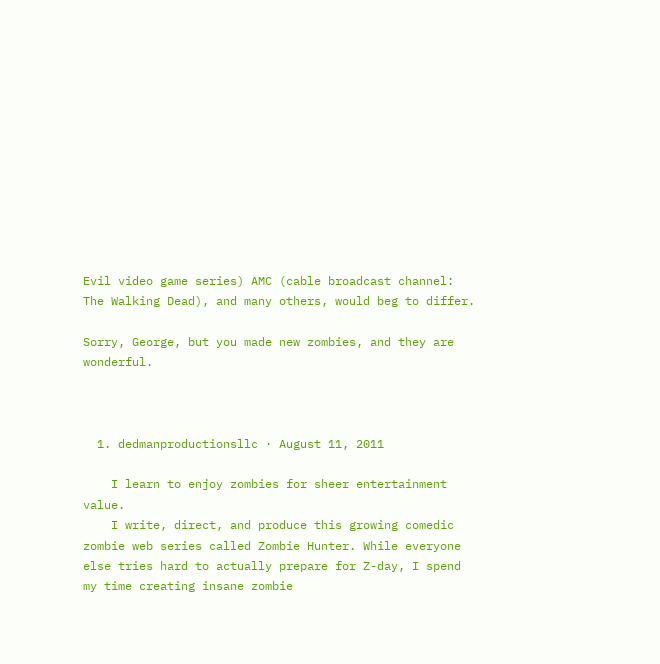Evil video game series) AMC (cable broadcast channel: The Walking Dead), and many others, would beg to differ.

Sorry, George, but you made new zombies, and they are wonderful.



  1. dedmanproductionsllc · August 11, 2011

    I learn to enjoy zombies for sheer entertainment value.
    I write, direct, and produce this growing comedic zombie web series called Zombie Hunter. While everyone else tries hard to actually prepare for Z-day, I spend my time creating insane zombie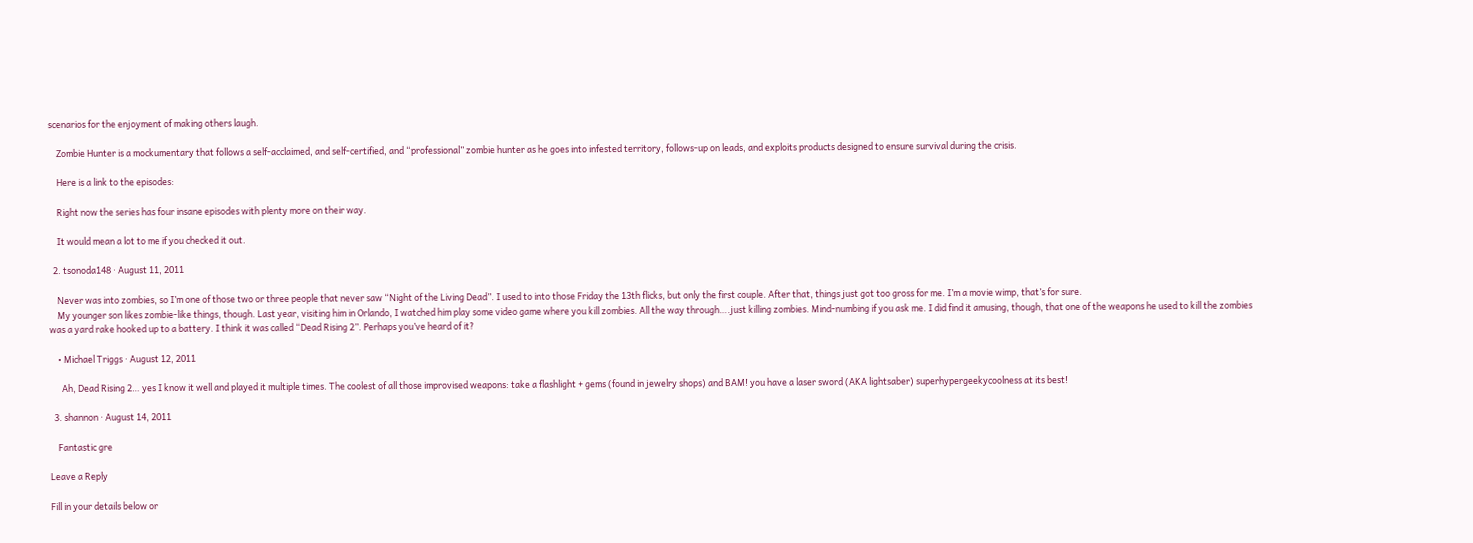scenarios for the enjoyment of making others laugh.

    Zombie Hunter is a mockumentary that follows a self-acclaimed, and self-certified, and “professional” zombie hunter as he goes into infested territory, follows-up on leads, and exploits products designed to ensure survival during the crisis.

    Here is a link to the episodes:

    Right now the series has four insane episodes with plenty more on their way.

    It would mean a lot to me if you checked it out.

  2. tsonoda148 · August 11, 2011

    Never was into zombies, so I’m one of those two or three people that never saw “Night of the Living Dead”. I used to into those Friday the 13th flicks, but only the first couple. After that, things just got too gross for me. I’m a movie wimp, that’s for sure.
    My younger son likes zombie-like things, though. Last year, visiting him in Orlando, I watched him play some video game where you kill zombies. All the way through….just killing zombies. Mind-numbing if you ask me. I did find it amusing, though, that one of the weapons he used to kill the zombies was a yard rake hooked up to a battery. I think it was called “Dead Rising 2”. Perhaps you’ve heard of it?

    • Michael Triggs · August 12, 2011

      Ah, Dead Rising 2… yes I know it well and played it multiple times. The coolest of all those improvised weapons: take a flashlight + gems (found in jewelry shops) and BAM! you have a laser sword (AKA lightsaber) superhypergeekycoolness at its best!

  3. shannon · August 14, 2011

    Fantastic gre

Leave a Reply

Fill in your details below or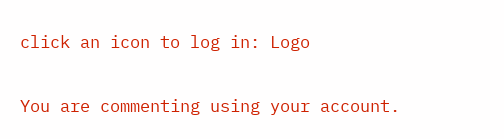click an icon to log in: Logo

You are commenting using your account.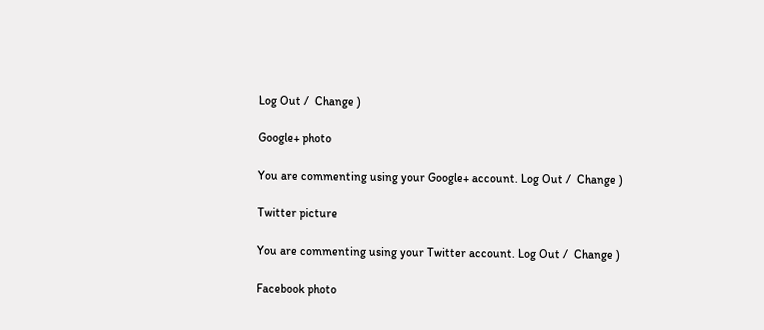Log Out /  Change )

Google+ photo

You are commenting using your Google+ account. Log Out /  Change )

Twitter picture

You are commenting using your Twitter account. Log Out /  Change )

Facebook photo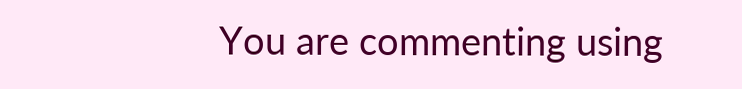You are commenting using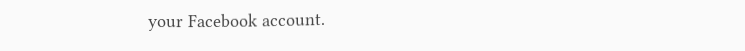your Facebook account.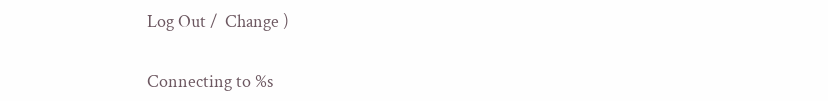Log Out /  Change )


Connecting to %s